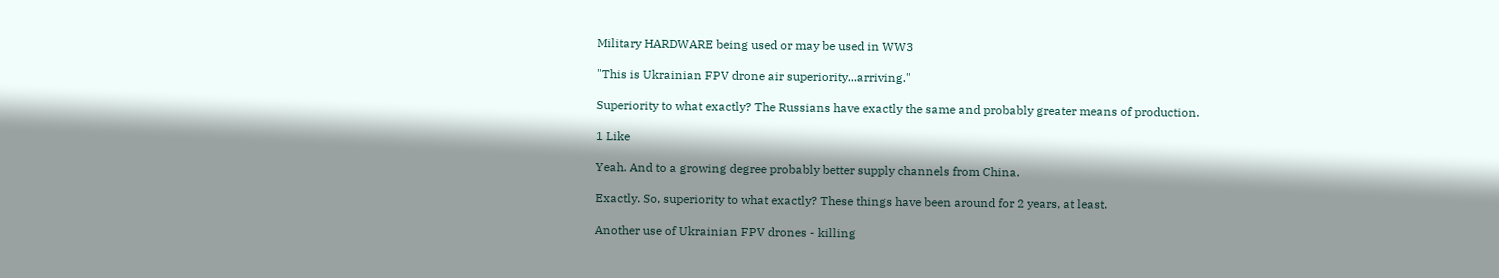Military HARDWARE being used or may be used in WW3

"This is Ukrainian FPV drone air superiority...arriving."

Superiority to what exactly? The Russians have exactly the same and probably greater means of production.

1 Like

Yeah. And to a growing degree probably better supply channels from China.

Exactly. So, superiority to what exactly? These things have been around for 2 years, at least.

Another use of Ukrainian FPV drones - killing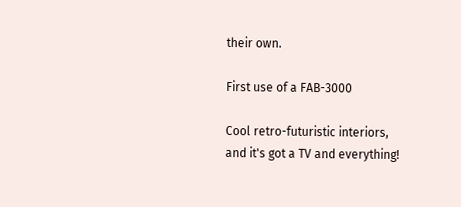their own.

First use of a FAB-3000

Cool retro-futuristic interiors, and it's got a TV and everything!